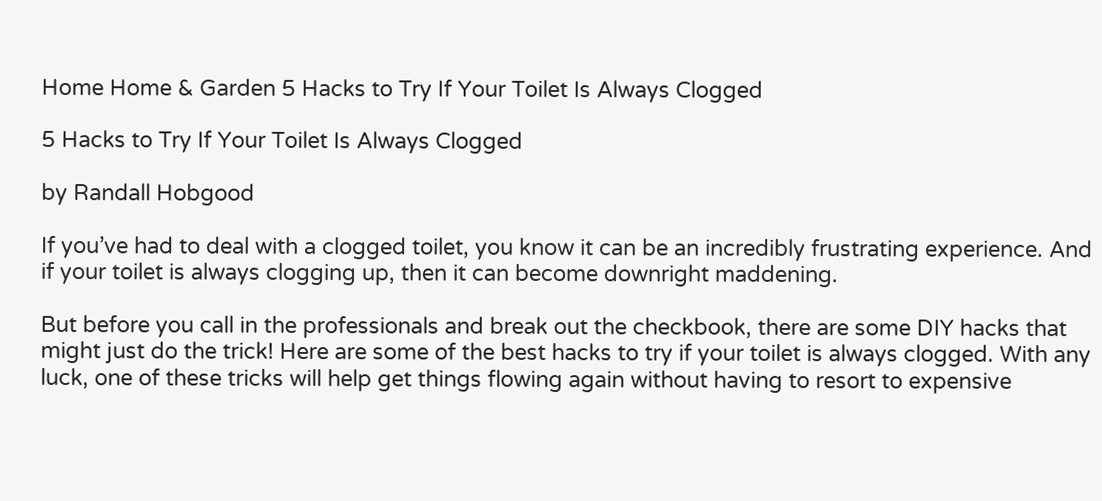Home Home & Garden 5 Hacks to Try If Your Toilet Is Always Clogged

5 Hacks to Try If Your Toilet Is Always Clogged

by Randall Hobgood

If you’ve had to deal with a clogged toilet, you know it can be an incredibly frustrating experience. And if your toilet is always clogging up, then it can become downright maddening.

But before you call in the professionals and break out the checkbook, there are some DIY hacks that might just do the trick! Here are some of the best hacks to try if your toilet is always clogged. With any luck, one of these tricks will help get things flowing again without having to resort to expensive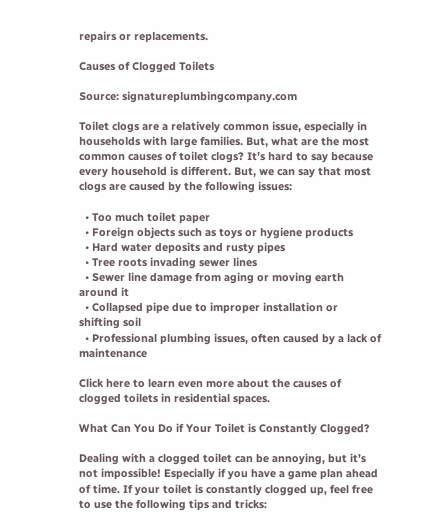repairs or replacements.

Causes of Clogged Toilets

Source: signatureplumbingcompany.com

Toilet clogs are a relatively common issue, especially in households with large families. But, what are the most common causes of toilet clogs? It’s hard to say because every household is different. But, we can say that most clogs are caused by the following issues:

  • Too much toilet paper
  • Foreign objects such as toys or hygiene products
  • Hard water deposits and rusty pipes
  • Tree roots invading sewer lines
  • Sewer line damage from aging or moving earth around it
  • Collapsed pipe due to improper installation or shifting soil
  • Professional plumbing issues, often caused by a lack of maintenance

Click here to learn even more about the causes of clogged toilets in residential spaces.

What Can You Do if Your Toilet is Constantly Clogged?

Dealing with a clogged toilet can be annoying, but it’s not impossible! Especially if you have a game plan ahead of time. If your toilet is constantly clogged up, feel free to use the following tips and tricks: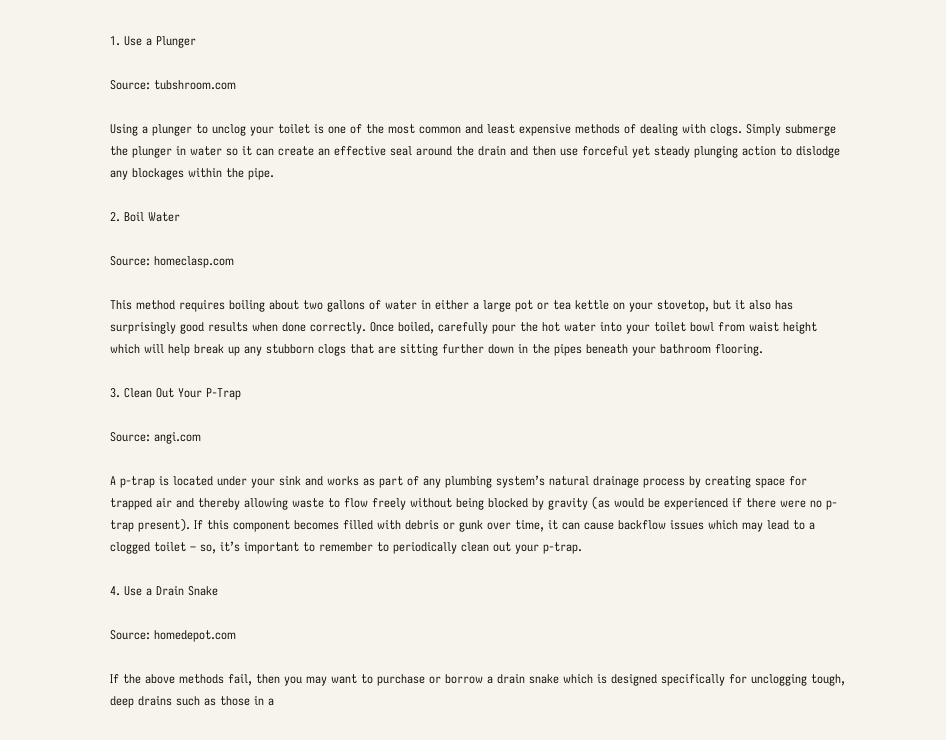1. Use a Plunger

Source: tubshroom.com

Using a plunger to unclog your toilet is one of the most common and least expensive methods of dealing with clogs. Simply submerge the plunger in water so it can create an effective seal around the drain and then use forceful yet steady plunging action to dislodge any blockages within the pipe.

2. Boil Water

Source: homeclasp.com

This method requires boiling about two gallons of water in either a large pot or tea kettle on your stovetop, but it also has surprisingly good results when done correctly. Once boiled, carefully pour the hot water into your toilet bowl from waist height which will help break up any stubborn clogs that are sitting further down in the pipes beneath your bathroom flooring.

3. Clean Out Your P-Trap

Source: angi.com

A p-trap is located under your sink and works as part of any plumbing system’s natural drainage process by creating space for trapped air and thereby allowing waste to flow freely without being blocked by gravity (as would be experienced if there were no p-trap present). If this component becomes filled with debris or gunk over time, it can cause backflow issues which may lead to a clogged toilet – so, it’s important to remember to periodically clean out your p-trap.

4. Use a Drain Snake

Source: homedepot.com

If the above methods fail, then you may want to purchase or borrow a drain snake which is designed specifically for unclogging tough, deep drains such as those in a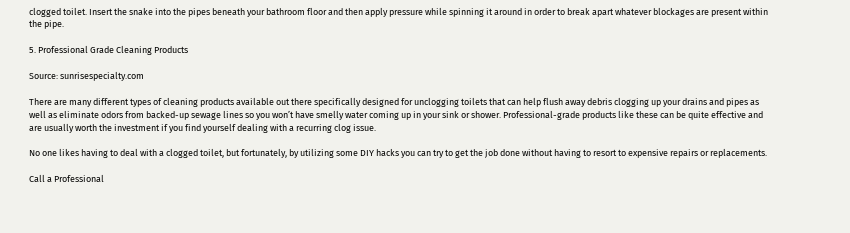clogged toilet. Insert the snake into the pipes beneath your bathroom floor and then apply pressure while spinning it around in order to break apart whatever blockages are present within the pipe.

5. Professional Grade Cleaning Products

Source: sunrisespecialty.com

There are many different types of cleaning products available out there specifically designed for unclogging toilets that can help flush away debris clogging up your drains and pipes as well as eliminate odors from backed-up sewage lines so you won’t have smelly water coming up in your sink or shower. Professional-grade products like these can be quite effective and are usually worth the investment if you find yourself dealing with a recurring clog issue.

No one likes having to deal with a clogged toilet, but fortunately, by utilizing some DIY hacks you can try to get the job done without having to resort to expensive repairs or replacements.

Call a Professional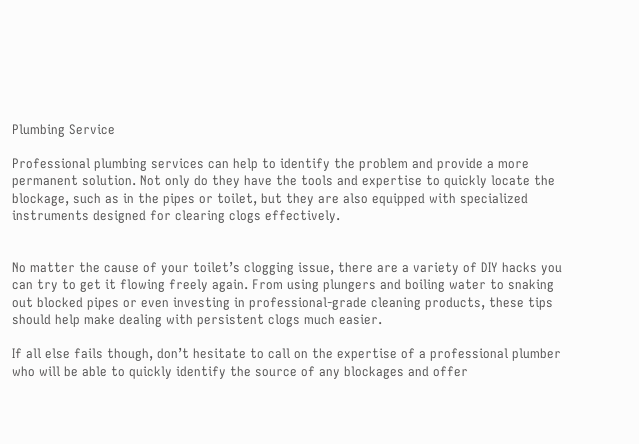Plumbing Service

Professional plumbing services can help to identify the problem and provide a more permanent solution. Not only do they have the tools and expertise to quickly locate the blockage, such as in the pipes or toilet, but they are also equipped with specialized instruments designed for clearing clogs effectively.


No matter the cause of your toilet’s clogging issue, there are a variety of DIY hacks you can try to get it flowing freely again. From using plungers and boiling water to snaking out blocked pipes or even investing in professional-grade cleaning products, these tips should help make dealing with persistent clogs much easier.

If all else fails though, don’t hesitate to call on the expertise of a professional plumber who will be able to quickly identify the source of any blockages and offer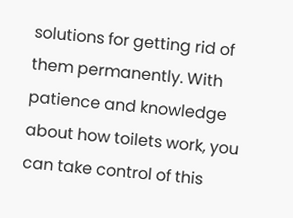solutions for getting rid of them permanently. With patience and knowledge about how toilets work, you can take control of this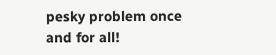pesky problem once and for all!